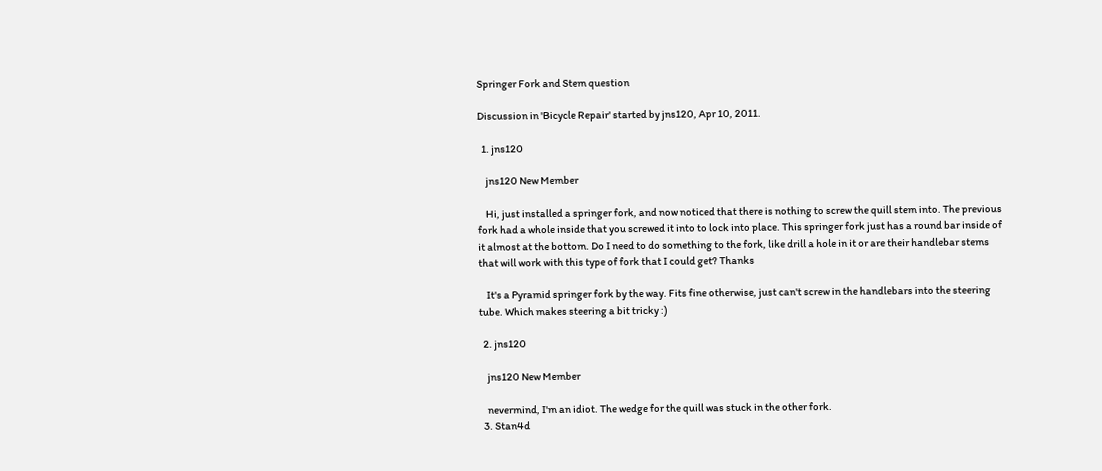Springer Fork and Stem question

Discussion in 'Bicycle Repair' started by jns120, Apr 10, 2011.

  1. jns120

    jns120 New Member

    Hi, just installed a springer fork, and now noticed that there is nothing to screw the quill stem into. The previous fork had a whole inside that you screwed it into to lock into place. This springer fork just has a round bar inside of it almost at the bottom. Do I need to do something to the fork, like drill a hole in it or are their handlebar stems that will work with this type of fork that I could get? Thanks

    It's a Pyramid springer fork by the way. Fits fine otherwise, just can't screw in the handlebars into the steering tube. Which makes steering a bit tricky :)

  2. jns120

    jns120 New Member

    nevermind, I'm an idiot. The wedge for the quill was stuck in the other fork.
  3. Stan4d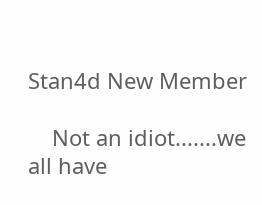Stan4d New Member

    Not an idiot.......we all have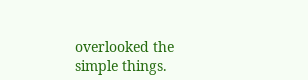overlooked the simple things.